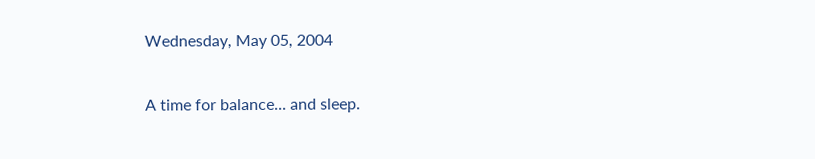Wednesday, May 05, 2004

A time for balance... and sleep.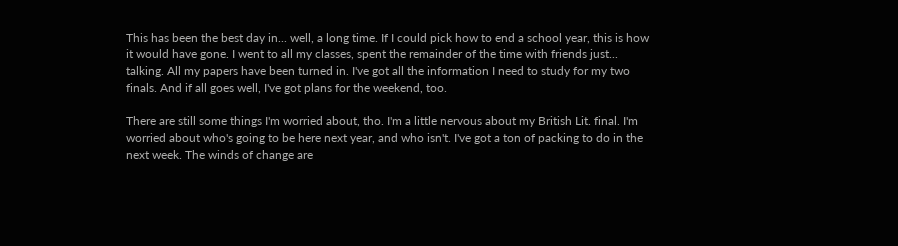This has been the best day in... well, a long time. If I could pick how to end a school year, this is how it would have gone. I went to all my classes, spent the remainder of the time with friends just... talking. All my papers have been turned in. I've got all the information I need to study for my two finals. And if all goes well, I've got plans for the weekend, too.

There are still some things I'm worried about, tho. I'm a little nervous about my British Lit. final. I'm worried about who's going to be here next year, and who isn't. I've got a ton of packing to do in the next week. The winds of change are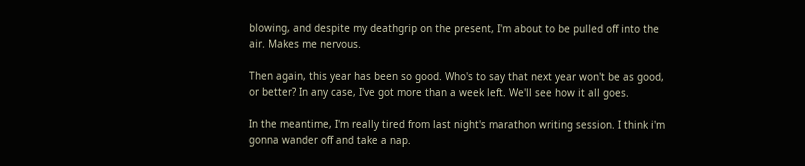blowing, and despite my deathgrip on the present, I'm about to be pulled off into the air. Makes me nervous.

Then again, this year has been so good. Who's to say that next year won't be as good, or better? In any case, I've got more than a week left. We'll see how it all goes.

In the meantime, I'm really tired from last night's marathon writing session. I think i'm gonna wander off and take a nap.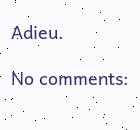Adieu.

No comments: